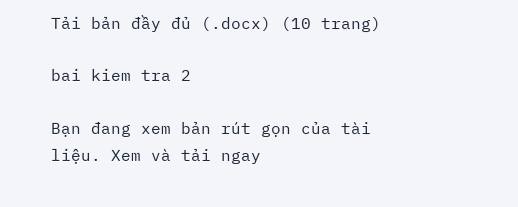Tải bản đầy đủ (.docx) (10 trang)

bai kiem tra 2

Bạn đang xem bản rút gọn của tài liệu. Xem và tải ngay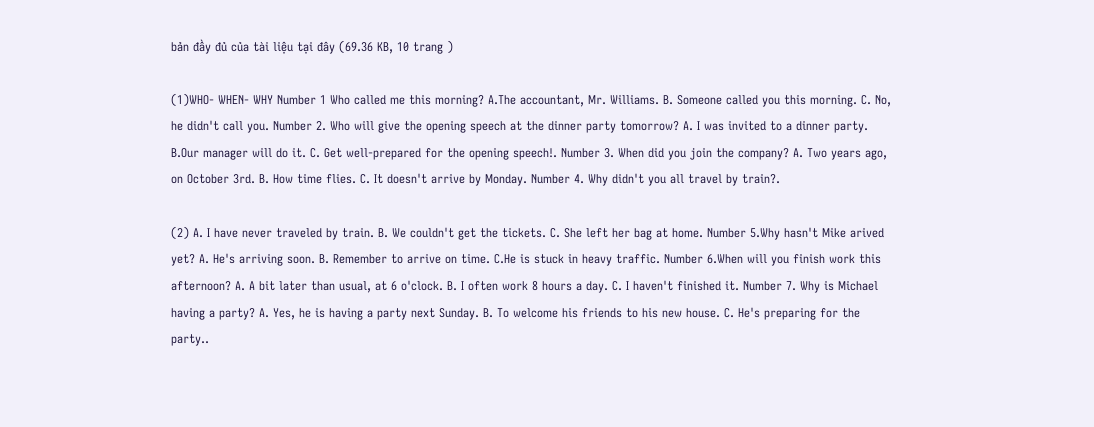bản đầy đủ của tài liệu tại đây (69.36 KB, 10 trang )

(1)WHO- WHEN- WHY Number 1 Who called me this morning? A.The accountant, Mr. Williams. B. Someone called you this morning. C. No, he didn't call you. Number 2. Who will give the opening speech at the dinner party tomorrow? A. I was invited to a dinner party. B.Our manager will do it. C. Get well-prepared for the opening speech!. Number 3. When did you join the company? A. Two years ago, on October 3rd. B. How time flies. C. It doesn't arrive by Monday. Number 4. Why didn't you all travel by train?.

(2) A. I have never traveled by train. B. We couldn't get the tickets. C. She left her bag at home. Number 5.Why hasn't Mike arived yet? A. He's arriving soon. B. Remember to arrive on time. C.He is stuck in heavy traffic. Number 6.When will you finish work this afternoon? A. A bit later than usual, at 6 o'clock. B. I often work 8 hours a day. C. I haven't finished it. Number 7. Why is Michael having a party? A. Yes, he is having a party next Sunday. B. To welcome his friends to his new house. C. He's preparing for the party..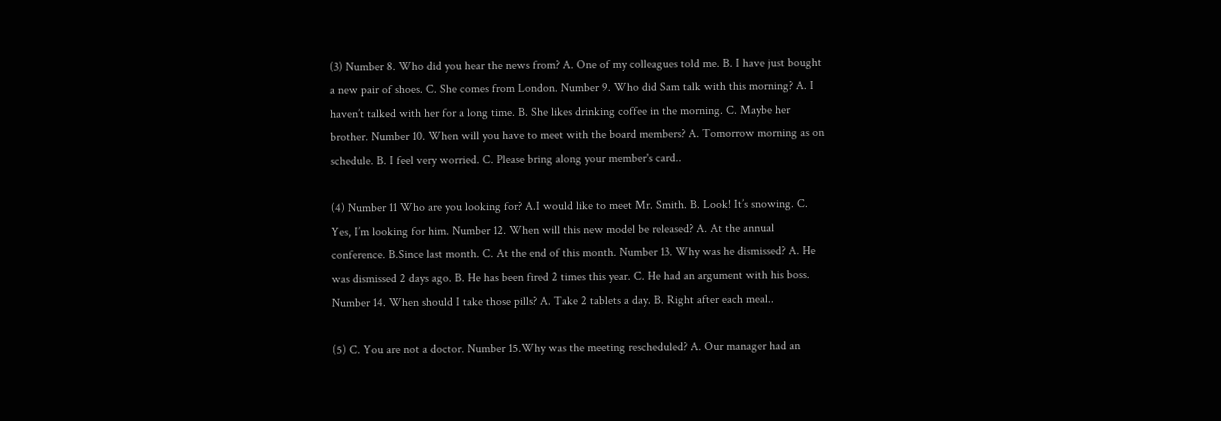(3) Number 8. Who did you hear the news from? A. One of my colleagues told me. B. I have just bought a new pair of shoes. C. She comes from London. Number 9. Who did Sam talk with this morning? A. I haven’t talked with her for a long time. B. She likes drinking coffee in the morning. C. Maybe her brother. Number 10. When will you have to meet with the board members? A. Tomorrow morning as on schedule. B. I feel very worried. C. Please bring along your member's card..

(4) Number 11 Who are you looking for? A.I would like to meet Mr. Smith. B. Look! It’s snowing. C. Yes, I’m looking for him. Number 12. When will this new model be released? A. At the annual conference. B.Since last month. C. At the end of this month. Number 13. Why was he dismissed? A. He was dismissed 2 days ago. B. He has been fired 2 times this year. C. He had an argument with his boss. Number 14. When should I take those pills? A. Take 2 tablets a day. B. Right after each meal..

(5) C. You are not a doctor. Number 15.Why was the meeting rescheduled? A. Our manager had an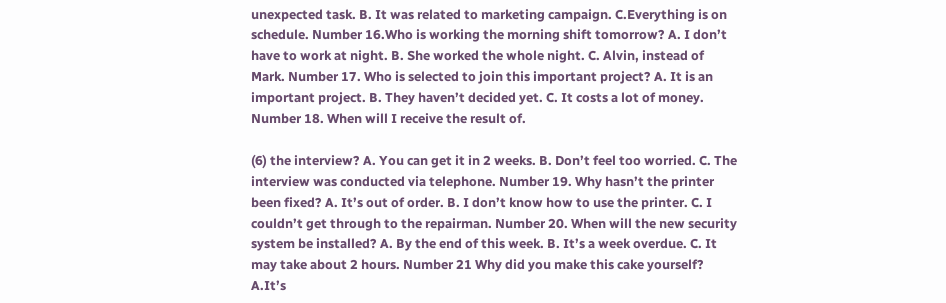unexpected task. B. It was related to marketing campaign. C.Everything is on schedule. Number 16.Who is working the morning shift tomorrow? A. I don’t have to work at night. B. She worked the whole night. C. Alvin, instead of Mark. Number 17. Who is selected to join this important project? A. It is an important project. B. They haven’t decided yet. C. It costs a lot of money. Number 18. When will I receive the result of.

(6) the interview? A. You can get it in 2 weeks. B. Don’t feel too worried. C. The interview was conducted via telephone. Number 19. Why hasn’t the printer been fixed? A. It’s out of order. B. I don’t know how to use the printer. C. I couldn’t get through to the repairman. Number 20. When will the new security system be installed? A. By the end of this week. B. It’s a week overdue. C. It may take about 2 hours. Number 21 Why did you make this cake yourself? A.It’s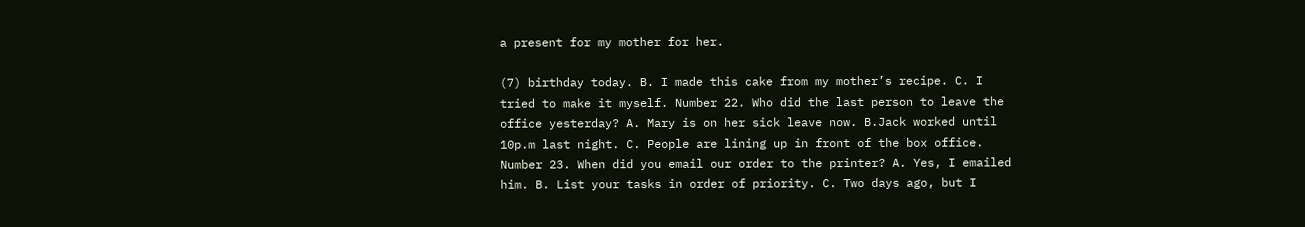a present for my mother for her.

(7) birthday today. B. I made this cake from my mother’s recipe. C. I tried to make it myself. Number 22. Who did the last person to leave the office yesterday? A. Mary is on her sick leave now. B.Jack worked until 10p.m last night. C. People are lining up in front of the box office. Number 23. When did you email our order to the printer? A. Yes, I emailed him. B. List your tasks in order of priority. C. Two days ago, but I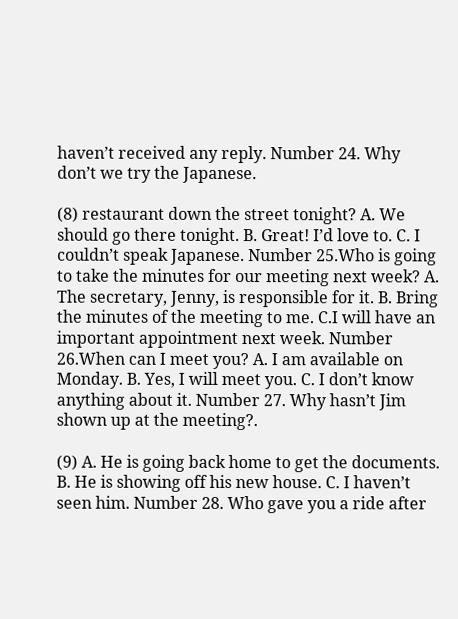haven’t received any reply. Number 24. Why don’t we try the Japanese.

(8) restaurant down the street tonight? A. We should go there tonight. B. Great! I’d love to. C. I couldn’t speak Japanese. Number 25.Who is going to take the minutes for our meeting next week? A. The secretary, Jenny, is responsible for it. B. Bring the minutes of the meeting to me. C.I will have an important appointment next week. Number 26.When can I meet you? A. I am available on Monday. B. Yes, I will meet you. C. I don’t know anything about it. Number 27. Why hasn’t Jim shown up at the meeting?.

(9) A. He is going back home to get the documents. B. He is showing off his new house. C. I haven’t seen him. Number 28. Who gave you a ride after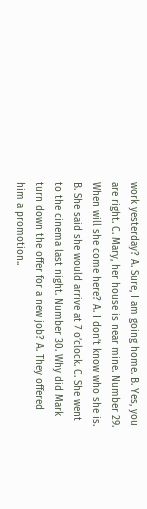work yesterday? A. Sure, I am going home. B. Yes, you are right. C. Mary, her house is near mine. Number 29. When will she come here? A. I don’t know who she is. B. She said she would arrive at 7 o’clock. C. She went to the cinema last night. Number 30. Why did Mark turn down the offer for a new job? A. They offered him a promotion..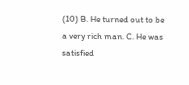(10) B. He turned out to be a very rich man. C. He was satisfied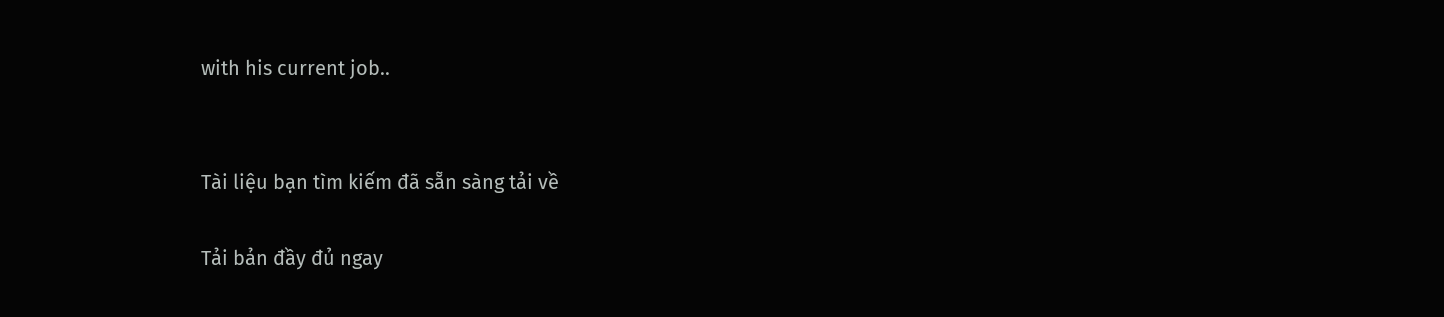with his current job..


Tài liệu bạn tìm kiếm đã sẵn sàng tải về

Tải bản đầy đủ ngay